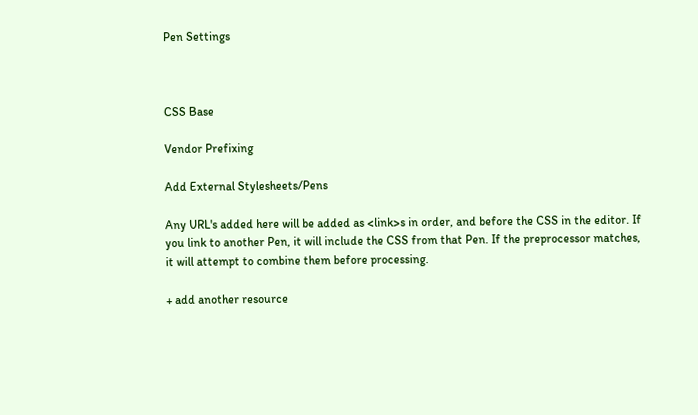Pen Settings



CSS Base

Vendor Prefixing

Add External Stylesheets/Pens

Any URL's added here will be added as <link>s in order, and before the CSS in the editor. If you link to another Pen, it will include the CSS from that Pen. If the preprocessor matches, it will attempt to combine them before processing.

+ add another resource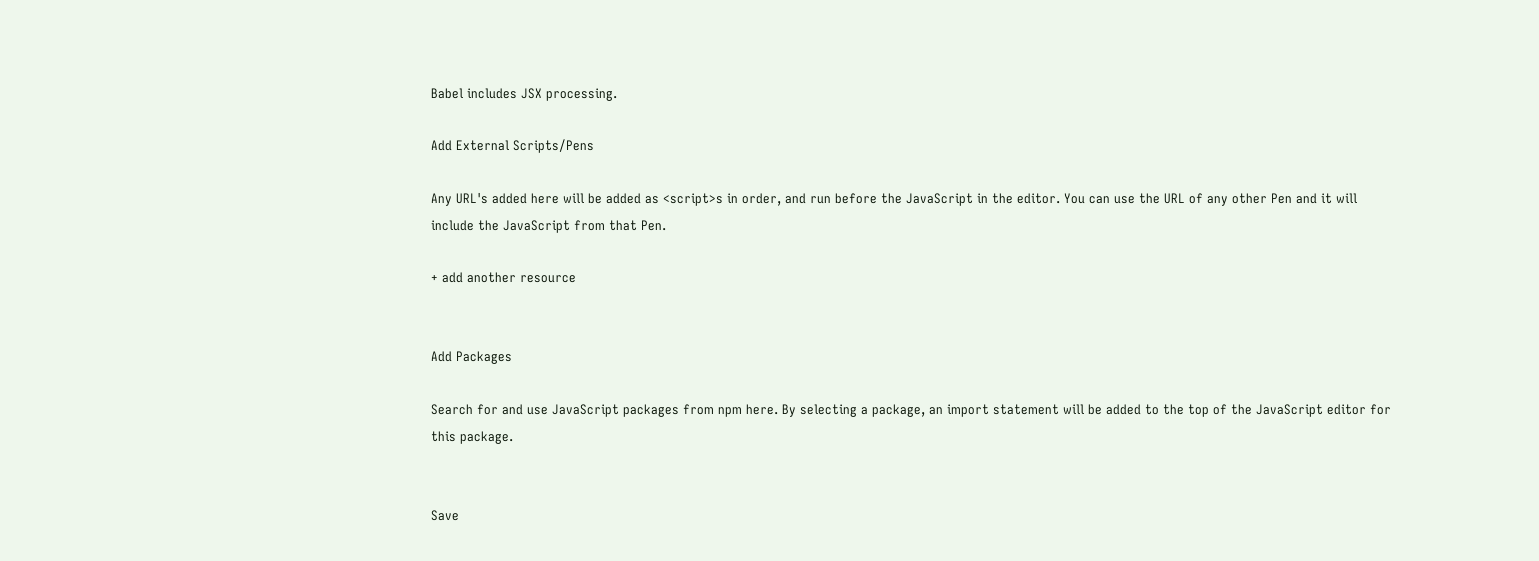Babel includes JSX processing.

Add External Scripts/Pens

Any URL's added here will be added as <script>s in order, and run before the JavaScript in the editor. You can use the URL of any other Pen and it will include the JavaScript from that Pen.

+ add another resource


Add Packages

Search for and use JavaScript packages from npm here. By selecting a package, an import statement will be added to the top of the JavaScript editor for this package.


Save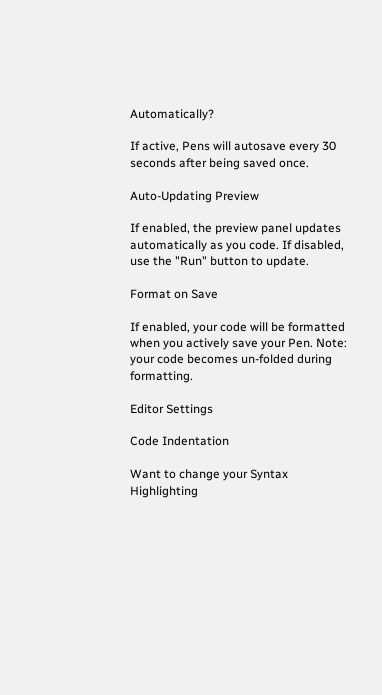Automatically?

If active, Pens will autosave every 30 seconds after being saved once.

Auto-Updating Preview

If enabled, the preview panel updates automatically as you code. If disabled, use the "Run" button to update.

Format on Save

If enabled, your code will be formatted when you actively save your Pen. Note: your code becomes un-folded during formatting.

Editor Settings

Code Indentation

Want to change your Syntax Highlighting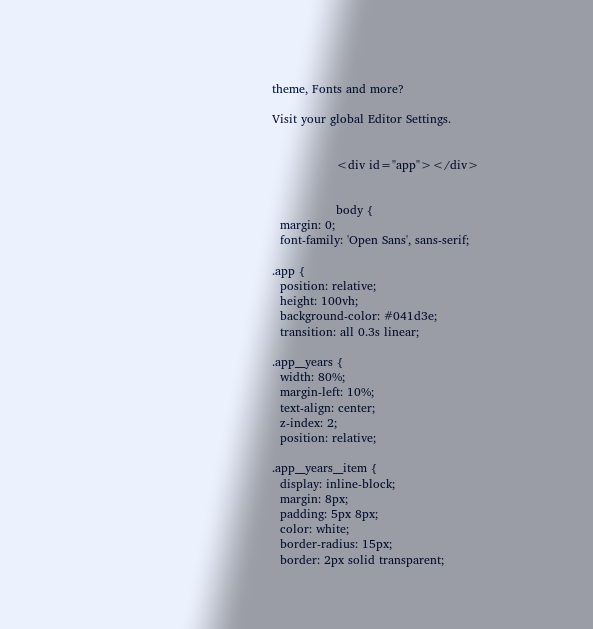theme, Fonts and more?

Visit your global Editor Settings.


                <div id="app"></div>


                body {
  margin: 0;
  font-family: 'Open Sans', sans-serif;

.app {
  position: relative;
  height: 100vh;
  background-color: #041d3e;
  transition: all 0.3s linear;

.app__years {
  width: 80%;
  margin-left: 10%;
  text-align: center;
  z-index: 2;
  position: relative;

.app__years__item {
  display: inline-block;
  margin: 8px;
  padding: 5px 8px;
  color: white;
  border-radius: 15px;
  border: 2px solid transparent;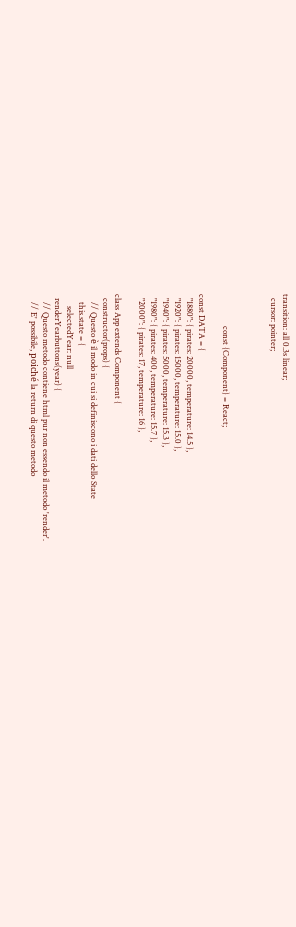transition: all 0.3s linear;
  cursor: pointer;



                const {Component} = React;

const DATA = {
  "1880": { pirates: 20000, temperature: 14.5 },
  "1920": { pirates: 15000, temperature: 15.0 },
  "1940": { pirates: 5000, temperature: 15.3 },
  "1980": { pirates: 400, temperature: 15.7 },
  "2000": { pirates: 17, temperature: 16 },

class App extends Component {
  constructor(props) {
    // Questo è il modo in cui si definiscono i dati dello State
    this.state = {
      selectedYear: null
  renderYearbuttons(year) {
    // Questo metodo contiene html pur non essendo il metodo 'render'.
    // E' possibile, poiché la return di questo metodo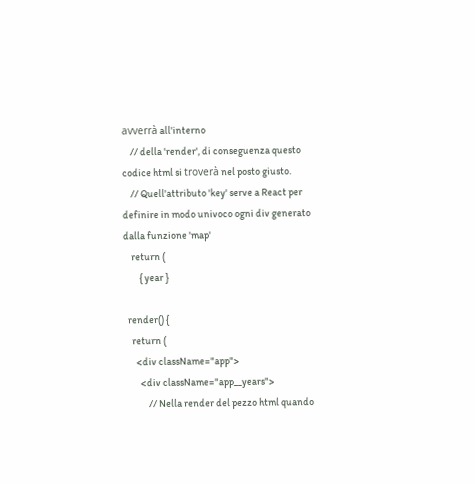avverrà all'interno
    // della 'render', di conseguenza questo codice html si troverà nel posto giusto.
    // Quell'attributo 'key' serve a React per definire in modo univoco ogni div generato dalla funzione 'map'
    return (
        { year }

  render() {
    return (
      <div className="app">
        <div className="app__years">
            // Nella render del pezzo html quando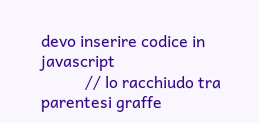devo inserire codice in javascript
           // lo racchiudo tra parentesi graffe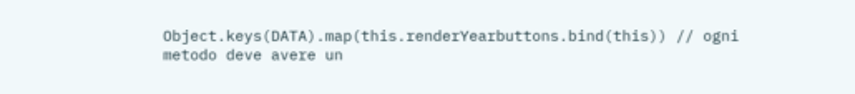Object.keys(DATA).map(this.renderYearbuttons.bind(this)) // ogni metodo deve avere un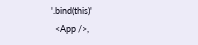'.bind(this)'
  <App />,